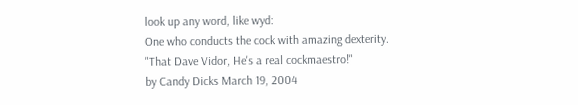look up any word, like wyd:
One who conducts the cock with amazing dexterity.
"That Dave Vidor, He's a real cockmaestro!"
by Candy Dicks March 19, 2004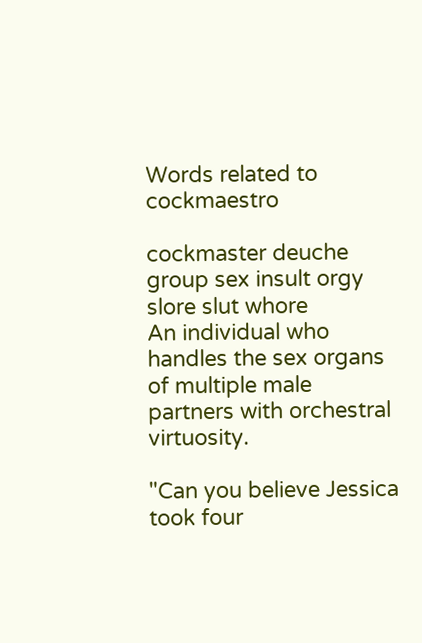Words related to cockmaestro

cockmaster deuche group sex insult orgy slore slut whore
An individual who handles the sex organs of multiple male partners with orchestral virtuosity.

"Can you believe Jessica took four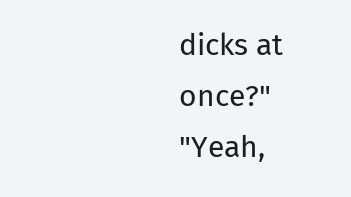dicks at once?" "Yeah,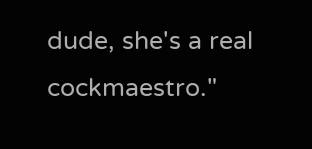dude, she's a real cockmaestro."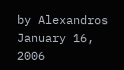by Alexandros January 16, 2006